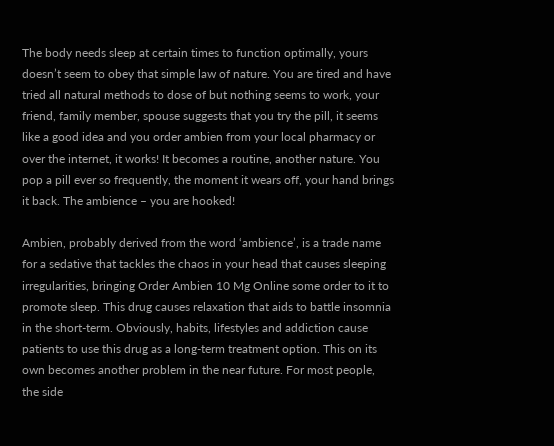The body needs sleep at certain times to function optimally, yours doesn’t seem to obey that simple law of nature. You are tired and have tried all natural methods to dose of but nothing seems to work, your friend, family member, spouse suggests that you try the pill, it seems like a good idea and you order ambien from your local pharmacy or over the internet, it works! It becomes a routine, another nature. You pop a pill ever so frequently, the moment it wears off, your hand brings it back. The ambience – you are hooked!

Ambien, probably derived from the word ‘ambience’, is a trade name for a sedative that tackles the chaos in your head that causes sleeping irregularities, bringing Order Ambien 10 Mg Online some order to it to promote sleep. This drug causes relaxation that aids to battle insomnia in the short-term. Obviously, habits, lifestyles and addiction cause patients to use this drug as a long-term treatment option. This on its own becomes another problem in the near future. For most people, the side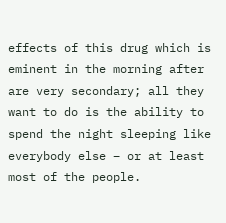effects of this drug which is eminent in the morning after are very secondary; all they want to do is the ability to spend the night sleeping like everybody else – or at least most of the people.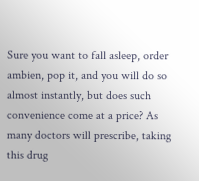Sure you want to fall asleep, order ambien, pop it, and you will do so almost instantly, but does such convenience come at a price? As many doctors will prescribe, taking this drug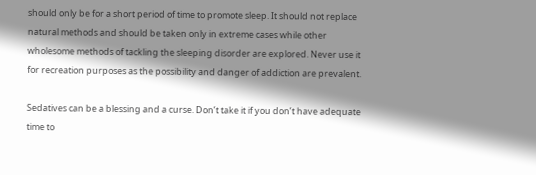should only be for a short period of time to promote sleep. It should not replace natural methods and should be taken only in extreme cases while other wholesome methods of tackling the sleeping disorder are explored. Never use it for recreation purposes as the possibility and danger of addiction are prevalent.

Sedatives can be a blessing and a curse. Don’t take it if you don’t have adequate time to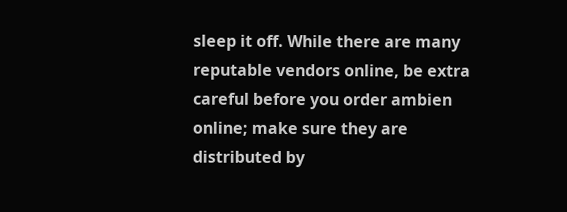sleep it off. While there are many reputable vendors online, be extra careful before you order ambien online; make sure they are distributed by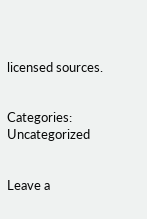licensed sources.


Categories: Uncategorized


Leave a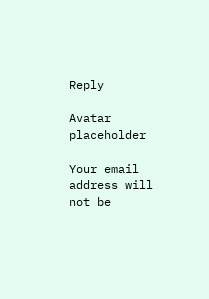Reply

Avatar placeholder

Your email address will not be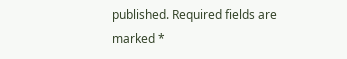published. Required fields are marked *